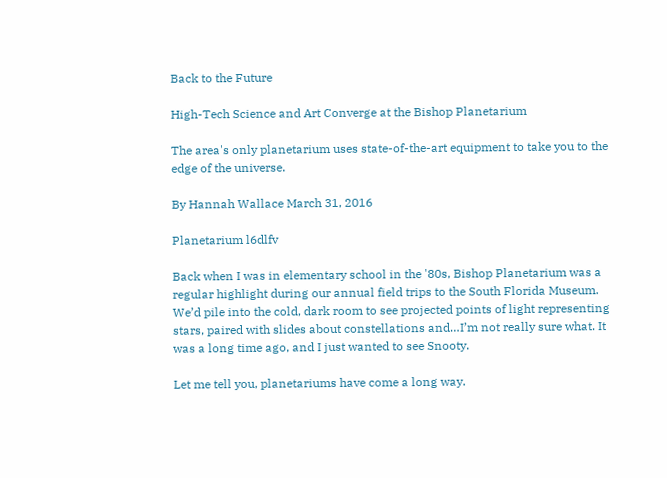Back to the Future

High-Tech Science and Art Converge at the Bishop Planetarium

The area's only planetarium uses state-of-the-art equipment to take you to the edge of the universe.

By Hannah Wallace March 31, 2016

Planetarium l6dlfv

Back when I was in elementary school in the '80s, Bishop Planetarium was a regular highlight during our annual field trips to the South Florida Museum. We’d pile into the cold, dark room to see projected points of light representing stars, paired with slides about constellations and…I’m not really sure what. It was a long time ago, and I just wanted to see Snooty.

Let me tell you, planetariums have come a long way.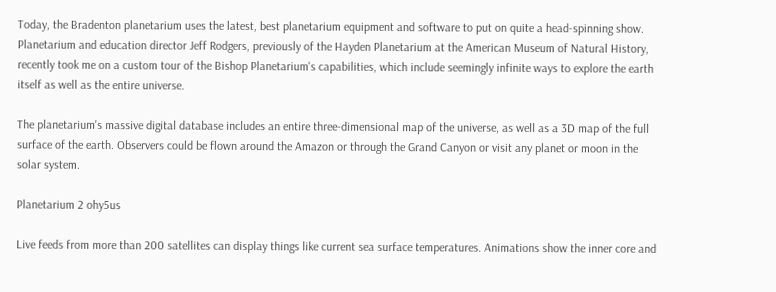Today, the Bradenton planetarium uses the latest, best planetarium equipment and software to put on quite a head-spinning show. Planetarium and education director Jeff Rodgers, previously of the Hayden Planetarium at the American Museum of Natural History, recently took me on a custom tour of the Bishop Planetarium's capabilities, which include seemingly infinite ways to explore the earth itself as well as the entire universe.

The planetarium's massive digital database includes an entire three-dimensional map of the universe, as well as a 3D map of the full surface of the earth. Observers could be flown around the Amazon or through the Grand Canyon or visit any planet or moon in the solar system.

Planetarium 2 ohy5us

Live feeds from more than 200 satellites can display things like current sea surface temperatures. Animations show the inner core and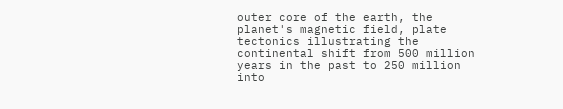outer core of the earth, the planet's magnetic field, plate tectonics illustrating the continental shift from 500 million years in the past to 250 million into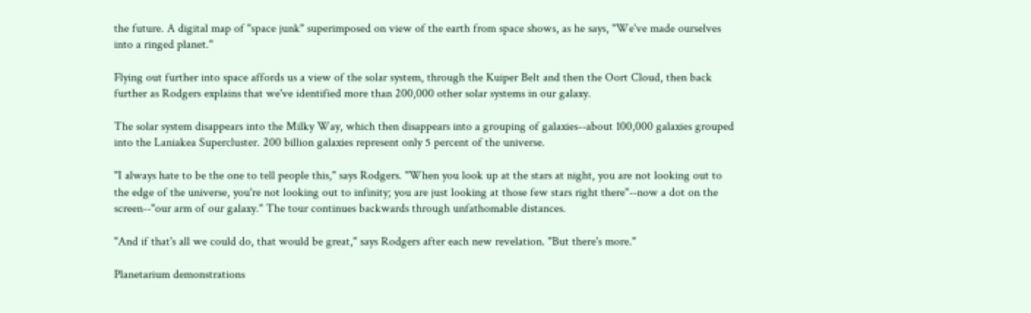the future. A digital map of "space junk" superimposed on view of the earth from space shows, as he says, "We've made ourselves into a ringed planet."

Flying out further into space affords us a view of the solar system, through the Kuiper Belt and then the Oort Cloud, then back further as Rodgers explains that we've identified more than 200,000 other solar systems in our galaxy.

The solar system disappears into the Milky Way, which then disappears into a grouping of galaxies--about 100,000 galaxies grouped into the Laniakea Supercluster. 200 billion galaxies represent only 5 percent of the universe.

"I always hate to be the one to tell people this," says Rodgers. "When you look up at the stars at night, you are not looking out to the edge of the universe, you're not looking out to infinity; you are just looking at those few stars right there"--now a dot on the screen--"our arm of our galaxy." The tour continues backwards through unfathomable distances.

"And if that's all we could do, that would be great," says Rodgers after each new revelation. "But there's more."

Planetarium demonstrations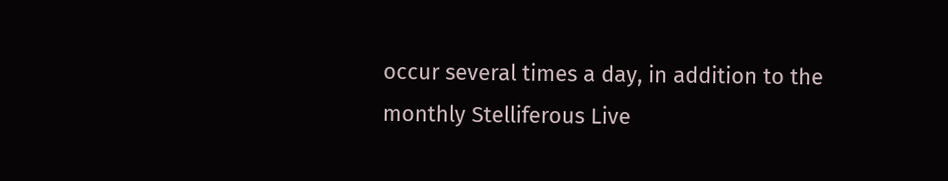occur several times a day, in addition to the monthly Stelliferous Live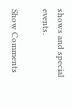shows and special events.

Show Comments